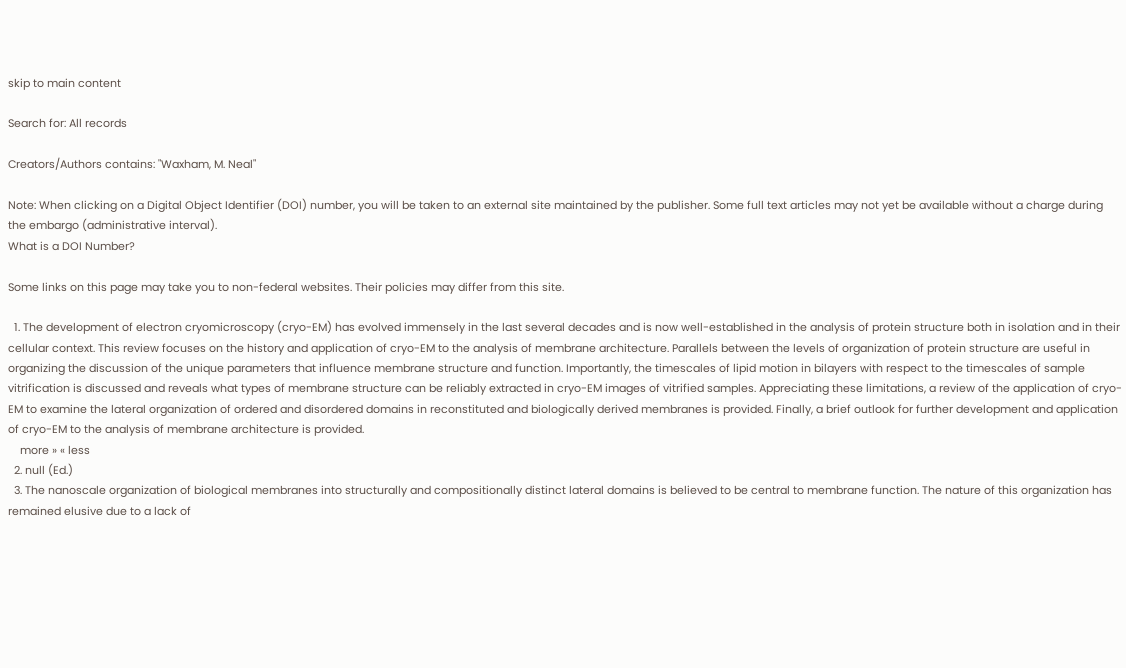skip to main content

Search for: All records

Creators/Authors contains: "Waxham, M. Neal"

Note: When clicking on a Digital Object Identifier (DOI) number, you will be taken to an external site maintained by the publisher. Some full text articles may not yet be available without a charge during the embargo (administrative interval).
What is a DOI Number?

Some links on this page may take you to non-federal websites. Their policies may differ from this site.

  1. The development of electron cryomicroscopy (cryo-EM) has evolved immensely in the last several decades and is now well-established in the analysis of protein structure both in isolation and in their cellular context. This review focuses on the history and application of cryo-EM to the analysis of membrane architecture. Parallels between the levels of organization of protein structure are useful in organizing the discussion of the unique parameters that influence membrane structure and function. Importantly, the timescales of lipid motion in bilayers with respect to the timescales of sample vitrification is discussed and reveals what types of membrane structure can be reliably extracted in cryo-EM images of vitrified samples. Appreciating these limitations, a review of the application of cryo-EM to examine the lateral organization of ordered and disordered domains in reconstituted and biologically derived membranes is provided. Finally, a brief outlook for further development and application of cryo-EM to the analysis of membrane architecture is provided.
    more » « less
  2. null (Ed.)
  3. The nanoscale organization of biological membranes into structurally and compositionally distinct lateral domains is believed to be central to membrane function. The nature of this organization has remained elusive due to a lack of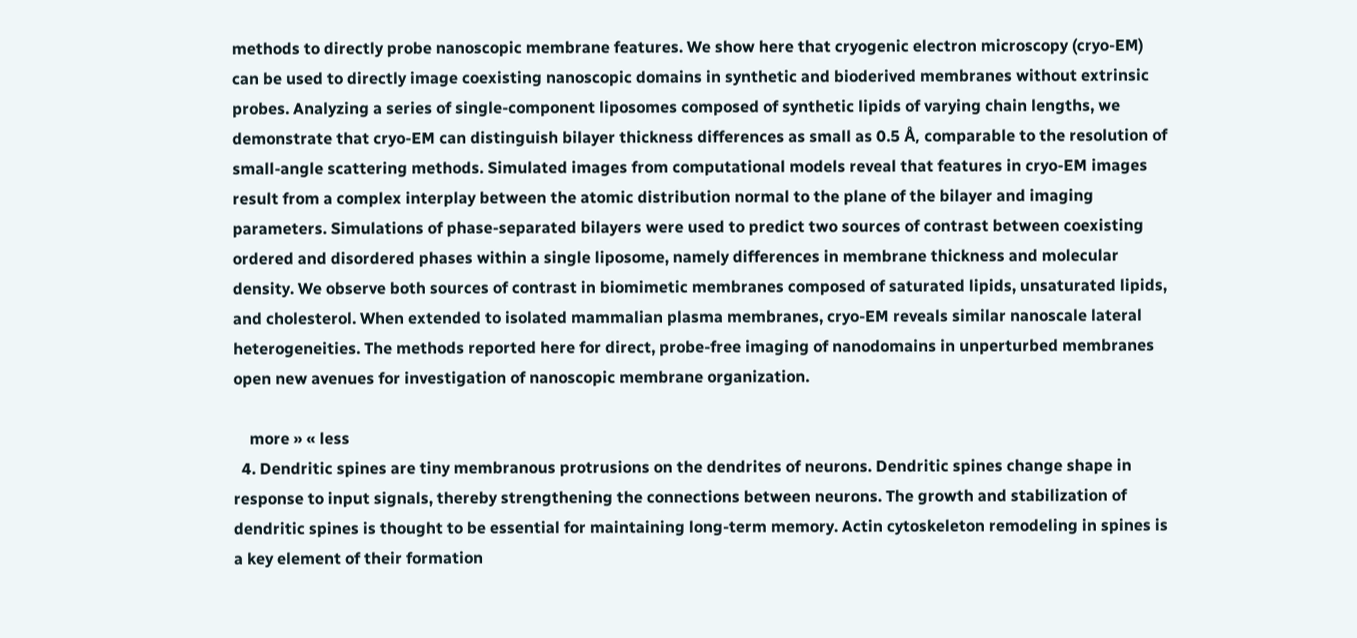methods to directly probe nanoscopic membrane features. We show here that cryogenic electron microscopy (cryo-EM) can be used to directly image coexisting nanoscopic domains in synthetic and bioderived membranes without extrinsic probes. Analyzing a series of single-component liposomes composed of synthetic lipids of varying chain lengths, we demonstrate that cryo-EM can distinguish bilayer thickness differences as small as 0.5 Å, comparable to the resolution of small-angle scattering methods. Simulated images from computational models reveal that features in cryo-EM images result from a complex interplay between the atomic distribution normal to the plane of the bilayer and imaging parameters. Simulations of phase-separated bilayers were used to predict two sources of contrast between coexisting ordered and disordered phases within a single liposome, namely differences in membrane thickness and molecular density. We observe both sources of contrast in biomimetic membranes composed of saturated lipids, unsaturated lipids, and cholesterol. When extended to isolated mammalian plasma membranes, cryo-EM reveals similar nanoscale lateral heterogeneities. The methods reported here for direct, probe-free imaging of nanodomains in unperturbed membranes open new avenues for investigation of nanoscopic membrane organization.

    more » « less
  4. Dendritic spines are tiny membranous protrusions on the dendrites of neurons. Dendritic spines change shape in response to input signals, thereby strengthening the connections between neurons. The growth and stabilization of dendritic spines is thought to be essential for maintaining long-term memory. Actin cytoskeleton remodeling in spines is a key element of their formation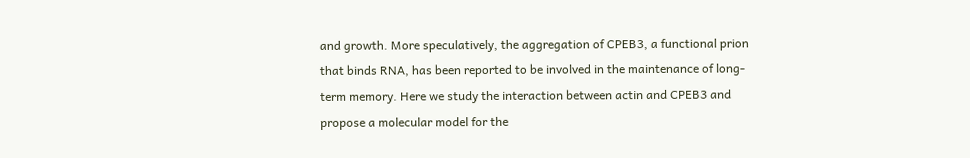and growth. More speculatively, the aggregation of CPEB3, a functional prion that binds RNA, has been reported to be involved in the maintenance of long-term memory. Here we study the interaction between actin and CPEB3 and propose a molecular model for the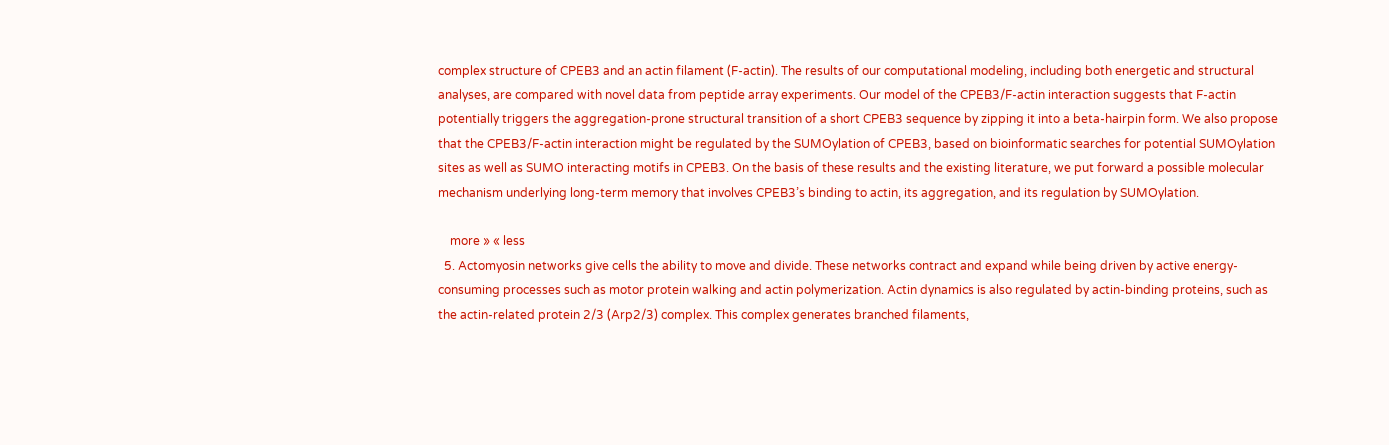complex structure of CPEB3 and an actin filament (F-actin). The results of our computational modeling, including both energetic and structural analyses, are compared with novel data from peptide array experiments. Our model of the CPEB3/F-actin interaction suggests that F-actin potentially triggers the aggregation-prone structural transition of a short CPEB3 sequence by zipping it into a beta-hairpin form. We also propose that the CPEB3/F-actin interaction might be regulated by the SUMOylation of CPEB3, based on bioinformatic searches for potential SUMOylation sites as well as SUMO interacting motifs in CPEB3. On the basis of these results and the existing literature, we put forward a possible molecular mechanism underlying long-term memory that involves CPEB3’s binding to actin, its aggregation, and its regulation by SUMOylation.

    more » « less
  5. Actomyosin networks give cells the ability to move and divide. These networks contract and expand while being driven by active energy-consuming processes such as motor protein walking and actin polymerization. Actin dynamics is also regulated by actin-binding proteins, such as the actin-related protein 2/3 (Arp2/3) complex. This complex generates branched filaments,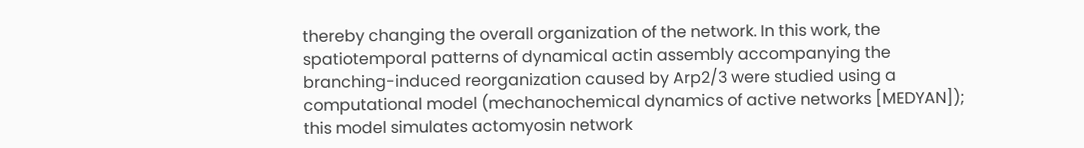thereby changing the overall organization of the network. In this work, the spatiotemporal patterns of dynamical actin assembly accompanying the branching-induced reorganization caused by Arp2/3 were studied using a computational model (mechanochemical dynamics of active networks [MEDYAN]); this model simulates actomyosin network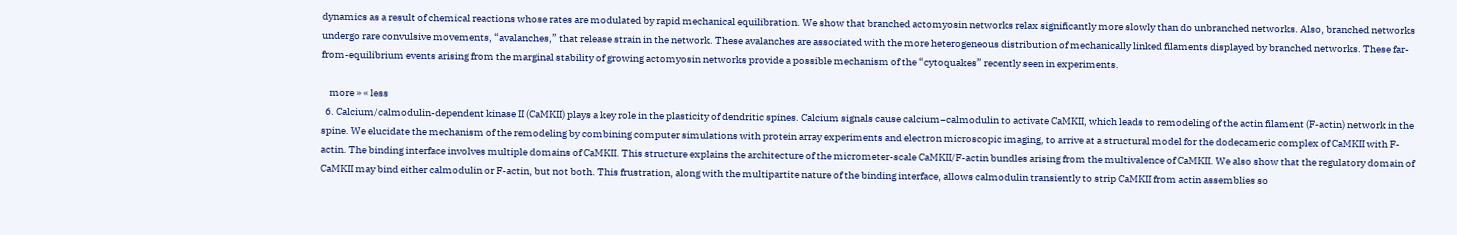dynamics as a result of chemical reactions whose rates are modulated by rapid mechanical equilibration. We show that branched actomyosin networks relax significantly more slowly than do unbranched networks. Also, branched networks undergo rare convulsive movements, “avalanches,” that release strain in the network. These avalanches are associated with the more heterogeneous distribution of mechanically linked filaments displayed by branched networks. These far-from-equilibrium events arising from the marginal stability of growing actomyosin networks provide a possible mechanism of the “cytoquakes” recently seen in experiments.

    more » « less
  6. Calcium/calmodulin-dependent kinase II (CaMKII) plays a key role in the plasticity of dendritic spines. Calcium signals cause calcium−calmodulin to activate CaMKII, which leads to remodeling of the actin filament (F-actin) network in the spine. We elucidate the mechanism of the remodeling by combining computer simulations with protein array experiments and electron microscopic imaging, to arrive at a structural model for the dodecameric complex of CaMKII with F-actin. The binding interface involves multiple domains of CaMKII. This structure explains the architecture of the micrometer-scale CaMKII/F-actin bundles arising from the multivalence of CaMKII. We also show that the regulatory domain of CaMKII may bind either calmodulin or F-actin, but not both. This frustration, along with the multipartite nature of the binding interface, allows calmodulin transiently to strip CaMKII from actin assemblies so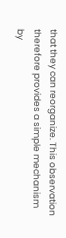that they can reorganize. This observation therefore provides a simple mechanism by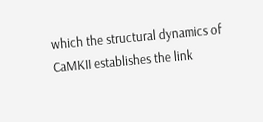which the structural dynamics of CaMKII establishes the link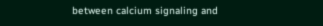between calcium signaling and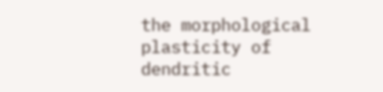the morphological plasticity of dendritic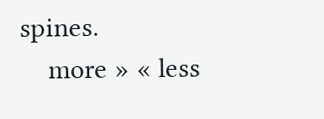spines.
    more » « less